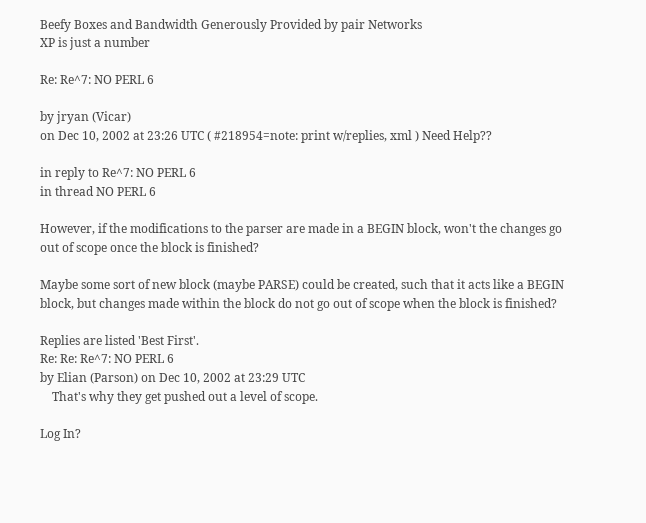Beefy Boxes and Bandwidth Generously Provided by pair Networks
XP is just a number

Re: Re^7: NO PERL 6

by jryan (Vicar)
on Dec 10, 2002 at 23:26 UTC ( #218954=note: print w/replies, xml ) Need Help??

in reply to Re^7: NO PERL 6
in thread NO PERL 6

However, if the modifications to the parser are made in a BEGIN block, won't the changes go out of scope once the block is finished?

Maybe some sort of new block (maybe PARSE) could be created, such that it acts like a BEGIN block, but changes made within the block do not go out of scope when the block is finished?

Replies are listed 'Best First'.
Re: Re: Re^7: NO PERL 6
by Elian (Parson) on Dec 10, 2002 at 23:29 UTC
    That's why they get pushed out a level of scope.

Log In?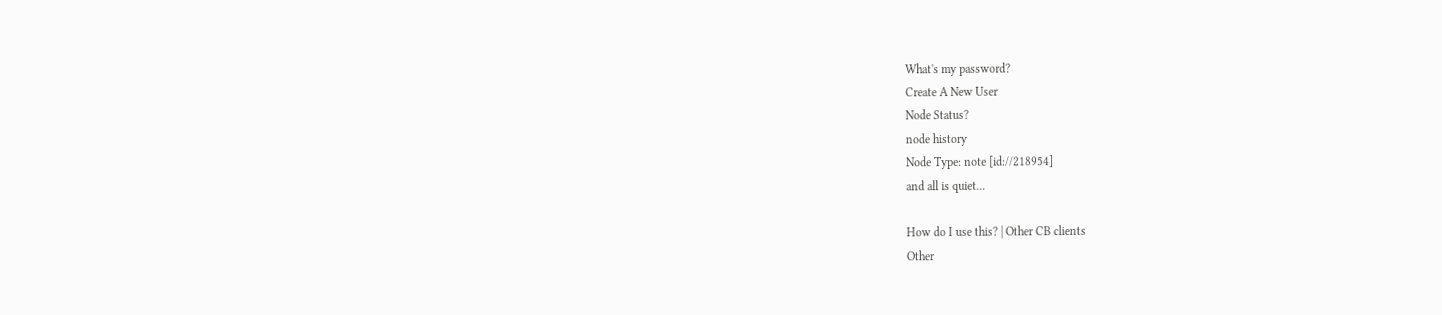What's my password?
Create A New User
Node Status?
node history
Node Type: note [id://218954]
and all is quiet...

How do I use this? | Other CB clients
Other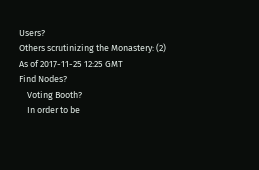Users?
Others scrutinizing the Monastery: (2)
As of 2017-11-25 12:25 GMT
Find Nodes?
    Voting Booth?
    In order to be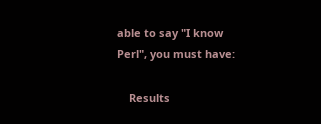able to say "I know Perl", you must have:

    Results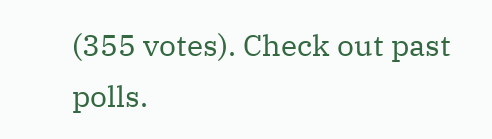(355 votes). Check out past polls.